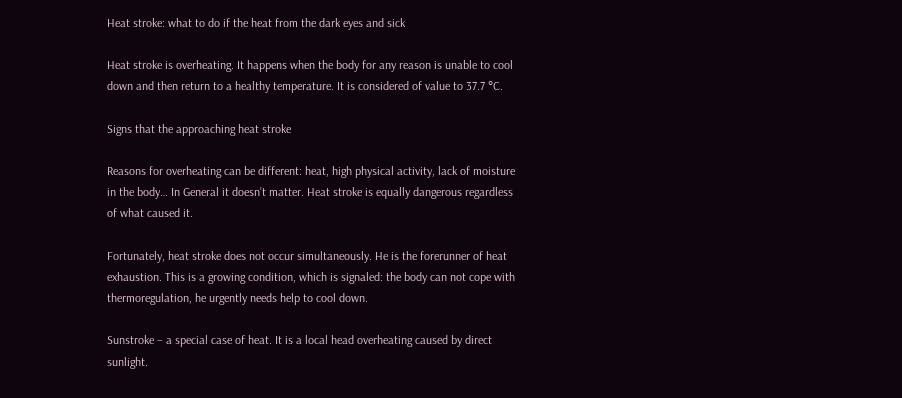Heat stroke: what to do if the heat from the dark eyes and sick

Heat stroke is overheating. It happens when the body for any reason is unable to cool down and then return to a healthy temperature. It is considered of value to 37.7 °C.

Signs that the approaching heat stroke

Reasons for overheating can be different: heat, high physical activity, lack of moisture in the body… In General it doesn’t matter. Heat stroke is equally dangerous regardless of what caused it.

Fortunately, heat stroke does not occur simultaneously. He is the forerunner of heat exhaustion. This is a growing condition, which is signaled: the body can not cope with thermoregulation, he urgently needs help to cool down.

Sunstroke – a special case of heat. It is a local head overheating caused by direct sunlight.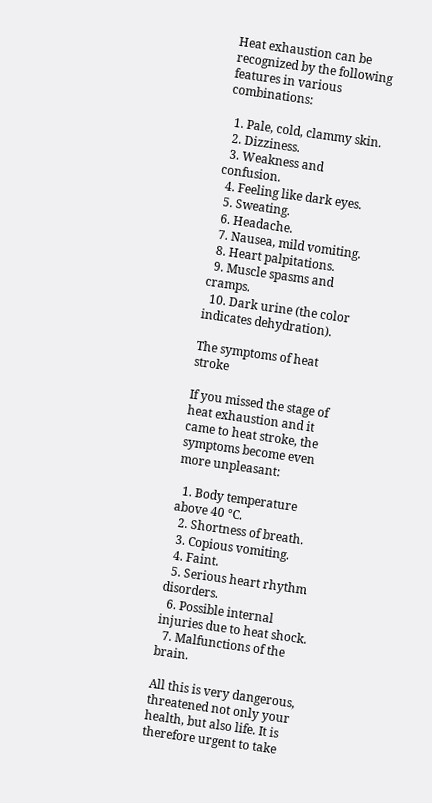Heat exhaustion can be recognized by the following features in various combinations:

  1. Pale, cold, clammy skin.
  2. Dizziness.
  3. Weakness and confusion.
  4. Feeling like dark eyes.
  5. Sweating.
  6. Headache.
  7. Nausea, mild vomiting.
  8. Heart palpitations.
  9. Muscle spasms and cramps.
  10. Dark urine (the color indicates dehydration).

The symptoms of heat stroke

If you missed the stage of heat exhaustion and it came to heat stroke, the symptoms become even more unpleasant:

  1. Body temperature above 40 °C.
  2. Shortness of breath.
  3. Copious vomiting.
  4. Faint.
  5. Serious heart rhythm disorders.
  6. Possible internal injuries due to heat shock.
  7. Malfunctions of the brain.

All this is very dangerous, threatened not only your health, but also life. It is therefore urgent to take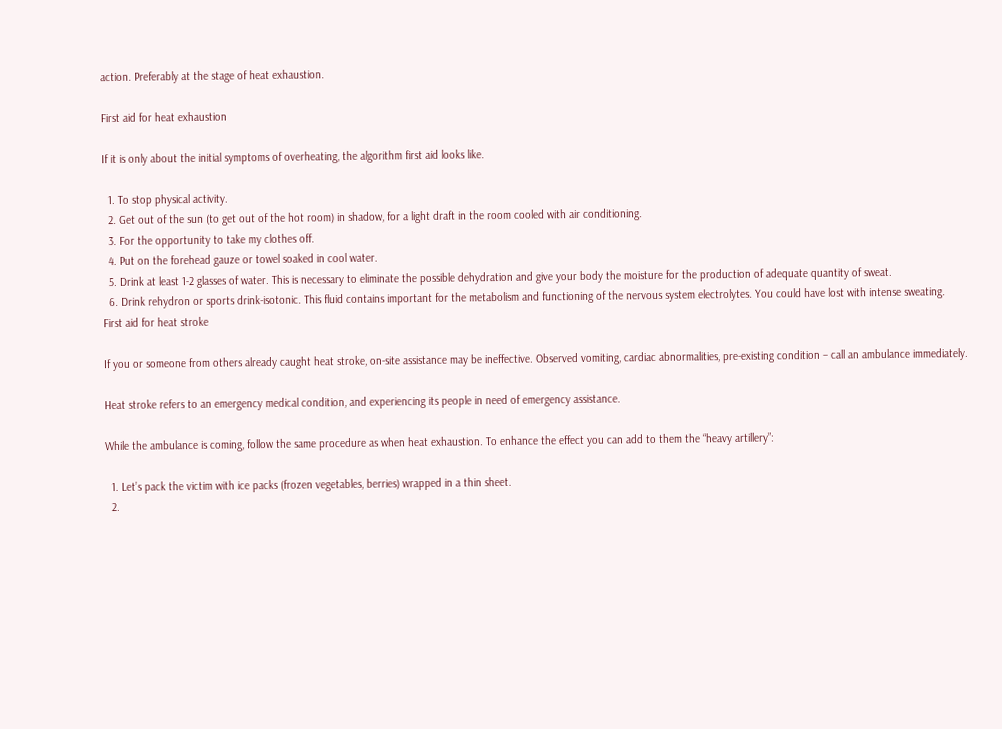action. Preferably at the stage of heat exhaustion.

First aid for heat exhaustion

If it is only about the initial symptoms of overheating, the algorithm first aid looks like.

  1. To stop physical activity.
  2. Get out of the sun (to get out of the hot room) in shadow, for a light draft in the room cooled with air conditioning.
  3. For the opportunity to take my clothes off.
  4. Put on the forehead gauze or towel soaked in cool water.
  5. Drink at least 1-2 glasses of water. This is necessary to eliminate the possible dehydration and give your body the moisture for the production of adequate quantity of sweat.
  6. Drink rehydron or sports drink-isotonic. This fluid contains important for the metabolism and functioning of the nervous system electrolytes. You could have lost with intense sweating.
First aid for heat stroke

If you or someone from others already caught heat stroke, on-site assistance may be ineffective. Observed vomiting, cardiac abnormalities, pre-existing condition – call an ambulance immediately.

Heat stroke refers to an emergency medical condition, and experiencing its people in need of emergency assistance.

While the ambulance is coming, follow the same procedure as when heat exhaustion. To enhance the effect you can add to them the “heavy artillery”:

  1. Let’s pack the victim with ice packs (frozen vegetables, berries) wrapped in a thin sheet.
  2.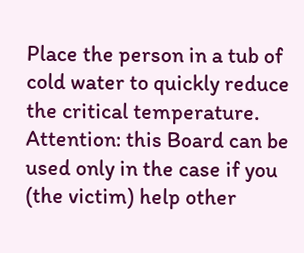Place the person in a tub of cold water to quickly reduce the critical temperature. Attention: this Board can be used only in the case if you (the victim) help other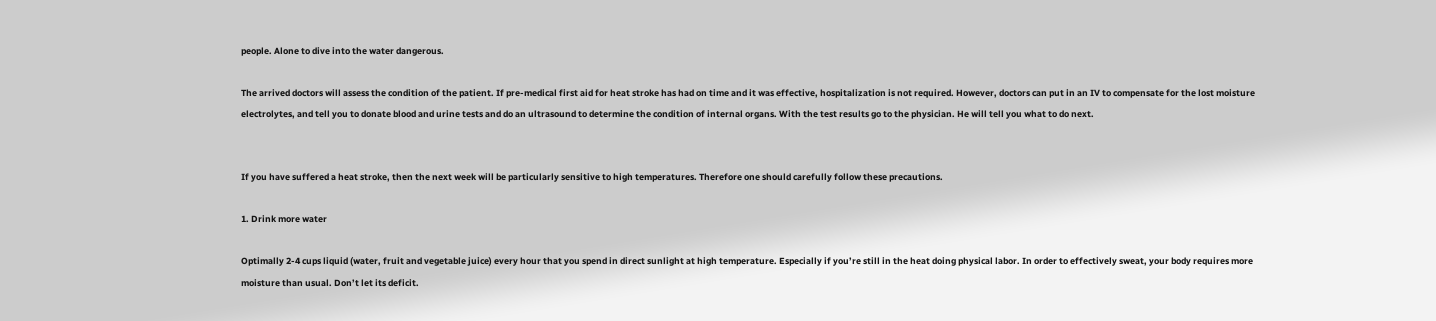people. Alone to dive into the water dangerous.

The arrived doctors will assess the condition of the patient. If pre-medical first aid for heat stroke has had on time and it was effective, hospitalization is not required. However, doctors can put in an IV to compensate for the lost moisture electrolytes, and tell you to donate blood and urine tests and do an ultrasound to determine the condition of internal organs. With the test results go to the physician. He will tell you what to do next.


If you have suffered a heat stroke, then the next week will be particularly sensitive to high temperatures. Therefore one should carefully follow these precautions.

1. Drink more water

Optimally 2-4 cups liquid (water, fruit and vegetable juice) every hour that you spend in direct sunlight at high temperature. Especially if you’re still in the heat doing physical labor. In order to effectively sweat, your body requires more moisture than usual. Don’t let its deficit.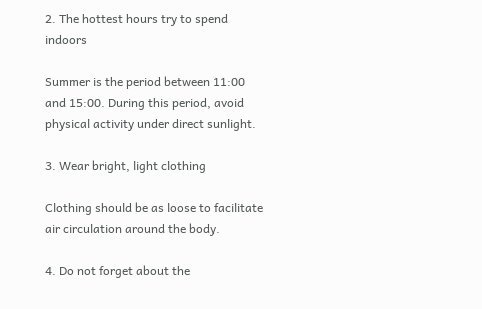2. The hottest hours try to spend indoors

Summer is the period between 11:00 and 15:00. During this period, avoid physical activity under direct sunlight.

3. Wear bright, light clothing

Clothing should be as loose to facilitate air circulation around the body.

4. Do not forget about the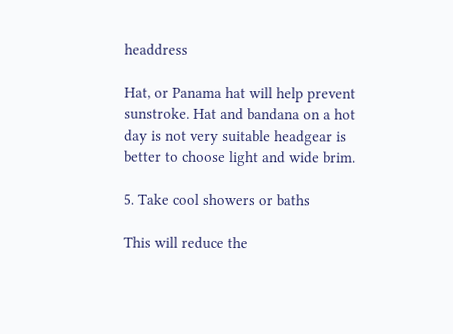headdress

Hat, or Panama hat will help prevent sunstroke. Hat and bandana on a hot day is not very suitable headgear is better to choose light and wide brim.

5. Take cool showers or baths

This will reduce the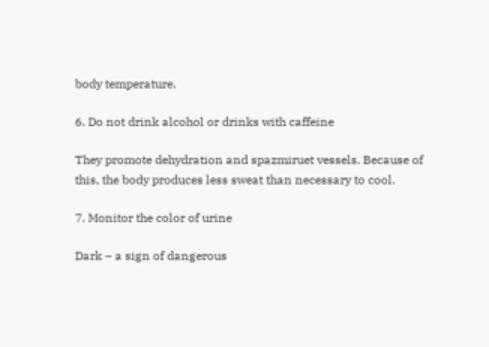body temperature.

6. Do not drink alcohol or drinks with caffeine

They promote dehydration and spazmiruet vessels. Because of this, the body produces less sweat than necessary to cool.

7. Monitor the color of urine

Dark – a sign of dangerous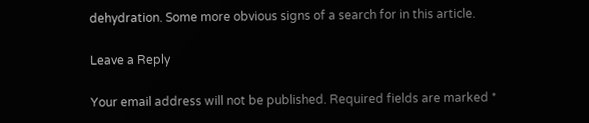dehydration. Some more obvious signs of a search for in this article.

Leave a Reply

Your email address will not be published. Required fields are marked *